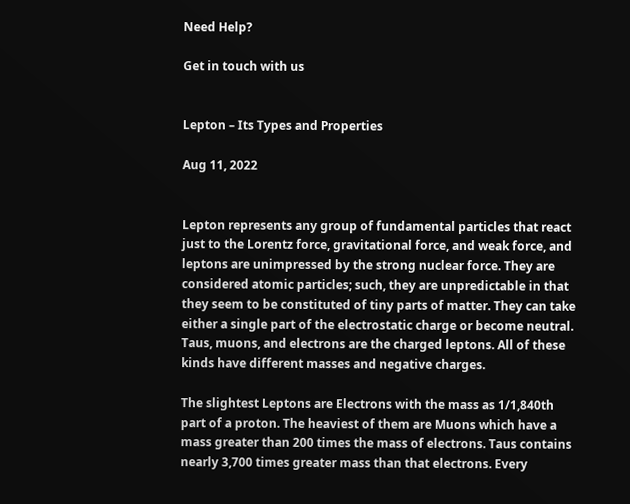Need Help?

Get in touch with us


Lepton – Its Types and Properties

Aug 11, 2022


Lepton represents any group of fundamental particles that react just to the Lorentz force, gravitational force, and weak force, and leptons are unimpressed by the strong nuclear force. They are considered atomic particles; such, they are unpredictable in that they seem to be constituted of tiny parts of matter. They can take either a single part of the electrostatic charge or become neutral. Taus, muons, and electrons are the charged leptons. All of these kinds have different masses and negative charges.

The slightest Leptons are Electrons with the mass as 1/1,840th part of a proton. The heaviest of them are Muons which have a mass greater than 200 times the mass of electrons. Taus contains nearly 3,700 times greater mass than that electrons. Every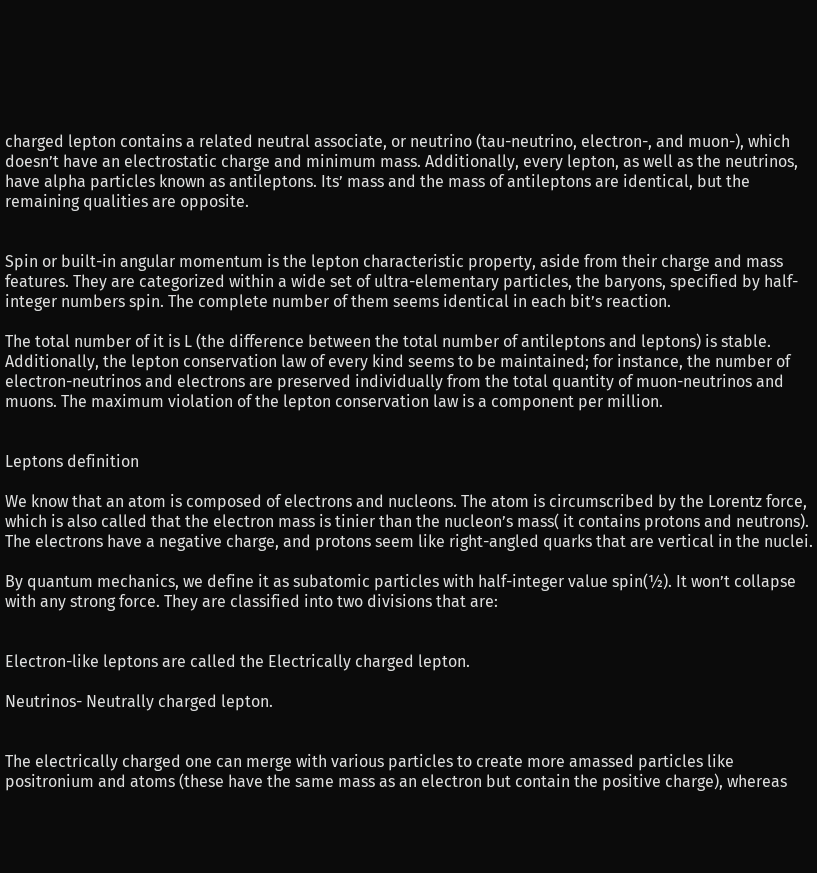charged lepton contains a related neutral associate, or neutrino (tau-neutrino, electron-, and muon-), which doesn’t have an electrostatic charge and minimum mass. Additionally, every lepton, as well as the neutrinos, have alpha particles known as antileptons. Its’ mass and the mass of antileptons are identical, but the remaining qualities are opposite.


Spin or built-in angular momentum is the lepton characteristic property, aside from their charge and mass features. They are categorized within a wide set of ultra-elementary particles, the baryons, specified by half-integer numbers spin. The complete number of them seems identical in each bit’s reaction.

The total number of it is L (the difference between the total number of antileptons and leptons) is stable. Additionally, the lepton conservation law of every kind seems to be maintained; for instance, the number of electron-neutrinos and electrons are preserved individually from the total quantity of muon-neutrinos and muons. The maximum violation of the lepton conservation law is a component per million.


Leptons definition

We know that an atom is composed of electrons and nucleons. The atom is circumscribed by the Lorentz force, which is also called that the electron mass is tinier than the nucleon’s mass( it contains protons and neutrons). The electrons have a negative charge, and protons seem like right-angled quarks that are vertical in the nuclei.

By quantum mechanics, we define it as subatomic particles with half-integer value spin(½). It won’t collapse with any strong force. They are classified into two divisions that are:


Electron-like leptons are called the Electrically charged lepton.

Neutrinos- Neutrally charged lepton.


The electrically charged one can merge with various particles to create more amassed particles like positronium and atoms (these have the same mass as an electron but contain the positive charge), whereas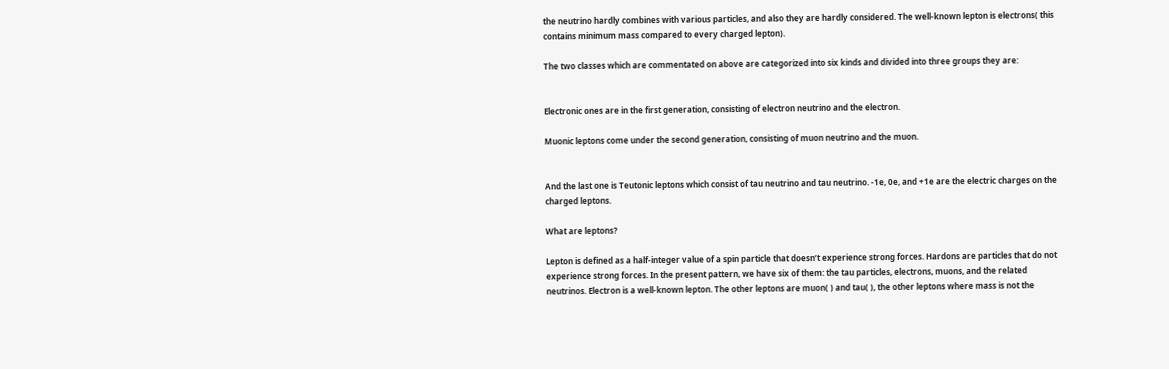the neutrino hardly combines with various particles, and also they are hardly considered. The well-known lepton is electrons( this contains minimum mass compared to every charged lepton).

The two classes which are commentated on above are categorized into six kinds and divided into three groups they are:


Electronic ones are in the first generation, consisting of electron neutrino and the electron.

Muonic leptons come under the second generation, consisting of muon neutrino and the muon.


And the last one is Teutonic leptons which consist of tau neutrino and tau neutrino. -1e, 0e, and +1e are the electric charges on the charged leptons.

What are leptons?

Lepton is defined as a half-integer value of a spin particle that doesn’t experience strong forces. Hardons are particles that do not experience strong forces. In the present pattern, we have six of them: the tau particles, electrons, muons, and the related neutrinos. Electron is a well-known lepton. The other leptons are muon( ) and tau( ), the other leptons where mass is not the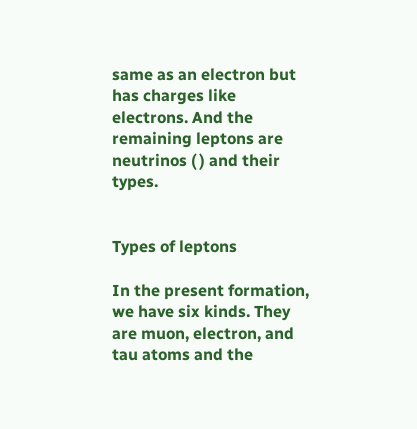same as an electron but has charges like electrons. And the remaining leptons are neutrinos ( ) and their types.


Types of leptons

In the present formation, we have six kinds. They are muon, electron, and tau atoms and the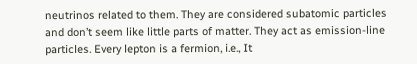neutrinos related to them. They are considered subatomic particles and don’t seem like little parts of matter. They act as emission-line particles. Every lepton is a fermion, i.e., It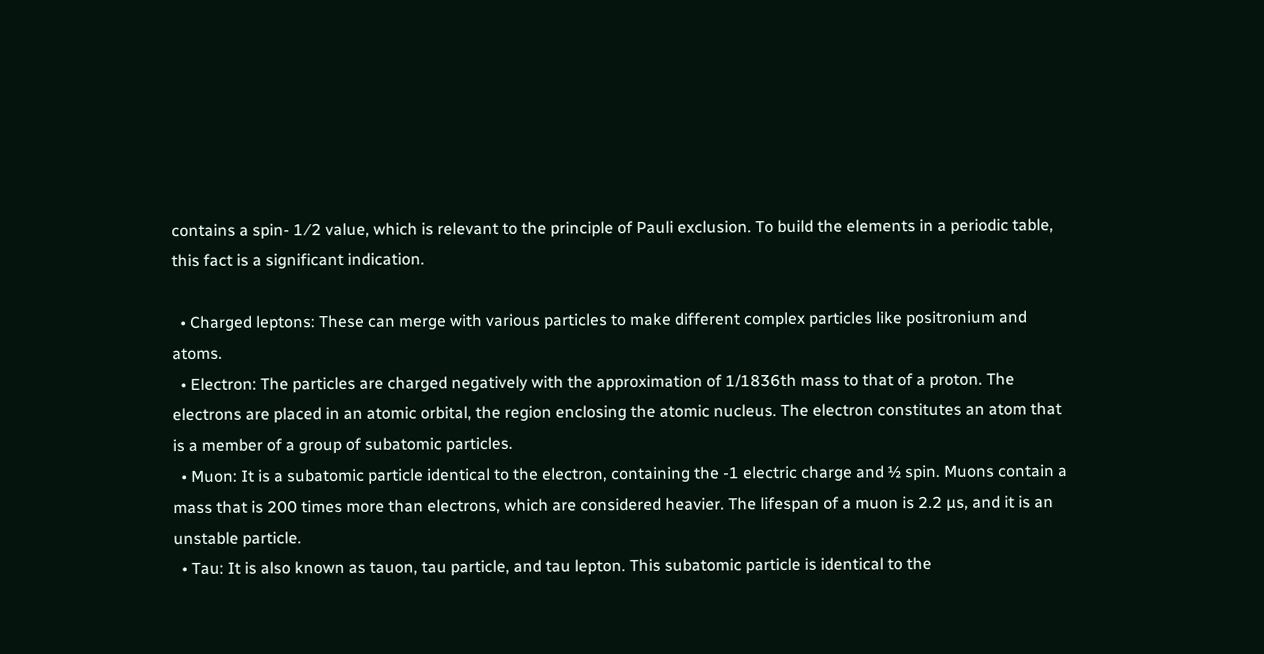contains a spin- 1⁄2 value, which is relevant to the principle of Pauli exclusion. To build the elements in a periodic table, this fact is a significant indication.

  • Charged leptons: These can merge with various particles to make different complex particles like positronium and atoms.
  • Electron: The particles are charged negatively with the approximation of 1/1836th mass to that of a proton. The electrons are placed in an atomic orbital, the region enclosing the atomic nucleus. The electron constitutes an atom that is a member of a group of subatomic particles.
  • Muon: It is a subatomic particle identical to the electron, containing the -1 electric charge and ½ spin. Muons contain a mass that is 200 times more than electrons, which are considered heavier. The lifespan of a muon is 2.2 µs, and it is an unstable particle.
  • Tau: It is also known as tauon, tau particle, and tau lepton. This subatomic particle is identical to the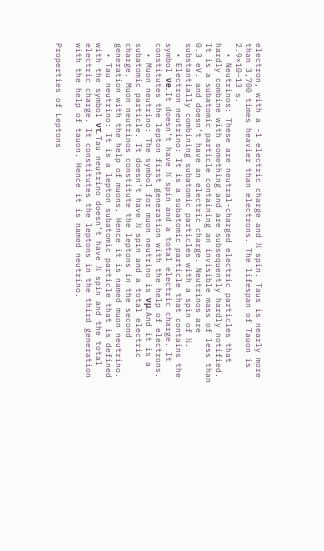electron, with a -1 electric charge and ½ spin. Taus is nearly more than 3,700 times heavier than electrons. The lifespan of Tauon is 2.9×10−13 s.
  • Neutrinos: These are neutral-charged electric particles that hardly combine with something and are subsequently hardly notified. It is a subatomic particle containing an invisible mass of less than 0.3 eV. and doesn’t have an electric charge. Neutrinos are substantially combining subatomic particles with a spin of ½.
  • Electron neutrino: It is a subatomic particle that contains the symbol νe. It doesn’t have ½ spin and a total electric charge. It constitutes the lepton first generation with the help of electrons.
  • Muon neutrino: The symbol for muon neutrino is νμ. And it is a subatomic particle. It doesn’t have ½ spin and a total electric charge. Muon neutrinos constitute the leptons in the second generation with the help of muons. Hence it is named muon neutrino.
  • Tau neutrino: It is a lepton subatomic particle that is defined with the symbol ντ. Tau neutrino doesn’t have ½ spin and the total electric charge. It constitutes the leptons in the third generation with the help of tauon. Hence it is named neutrino.

Properties of Leptons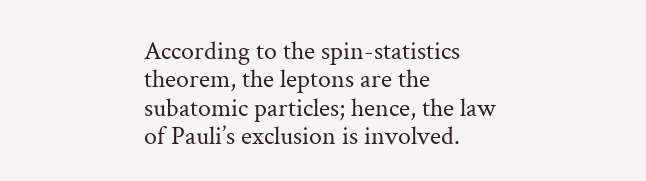According to the spin-statistics theorem, the leptons are the subatomic particles; hence, the law of Pauli’s exclusion is involved.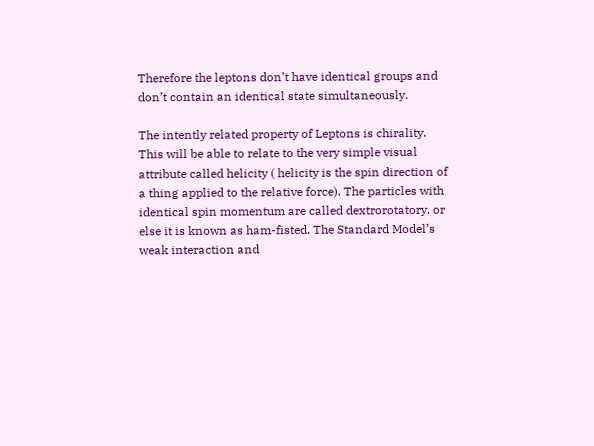Therefore the leptons don’t have identical groups and don’t contain an identical state simultaneously.

The intently related property of Leptons is chirality. This will be able to relate to the very simple visual attribute called helicity ( helicity is the spin direction of a thing applied to the relative force). The particles with identical spin momentum are called dextrorotatory, or else it is known as ham-fisted. The Standard Model’s weak interaction and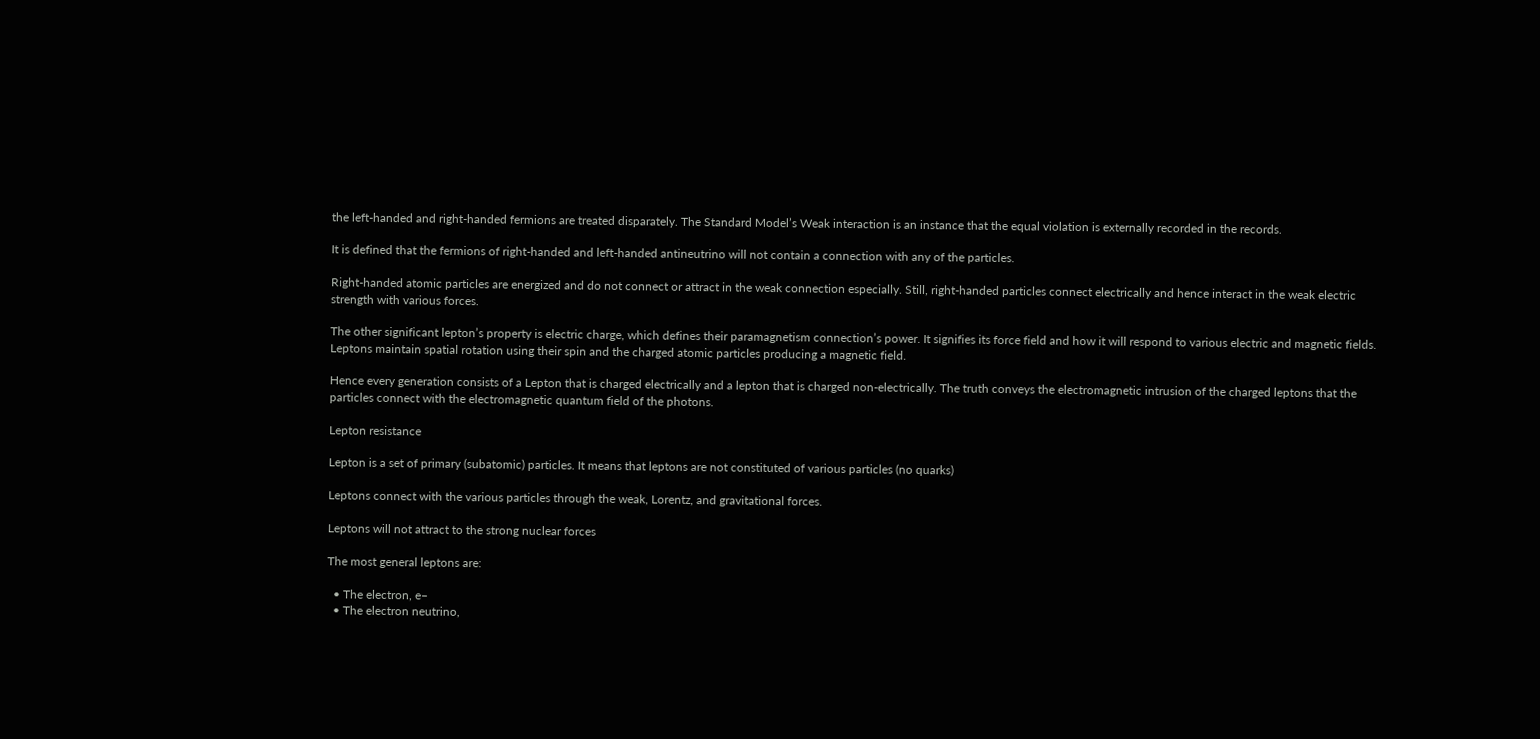the left-handed and right-handed fermions are treated disparately. The Standard Model’s Weak interaction is an instance that the equal violation is externally recorded in the records.

It is defined that the fermions of right-handed and left-handed antineutrino will not contain a connection with any of the particles.

Right-handed atomic particles are energized and do not connect or attract in the weak connection especially. Still, right-handed particles connect electrically and hence interact in the weak electric strength with various forces.

The other significant lepton’s property is electric charge, which defines their paramagnetism connection’s power. It signifies its force field and how it will respond to various electric and magnetic fields. Leptons maintain spatial rotation using their spin and the charged atomic particles producing a magnetic field.

Hence every generation consists of a Lepton that is charged electrically and a lepton that is charged non-electrically. The truth conveys the electromagnetic intrusion of the charged leptons that the particles connect with the electromagnetic quantum field of the photons.

Lepton resistance

Lepton is a set of primary (subatomic) particles. It means that leptons are not constituted of various particles (no quarks)

Leptons connect with the various particles through the weak, Lorentz, and gravitational forces.

Leptons will not attract to the strong nuclear forces

The most general leptons are:

  • The electron, e–
  • The electron neutrino,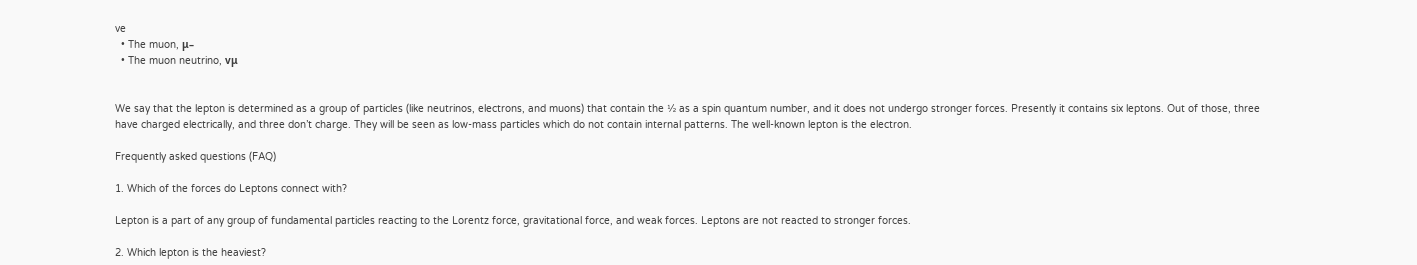ve
  • The muon, μ–
  • The muon neutrino, vμ


We say that the lepton is determined as a group of particles (like neutrinos, electrons, and muons) that contain the ½ as a spin quantum number, and it does not undergo stronger forces. Presently it contains six leptons. Out of those, three have charged electrically, and three don’t charge. They will be seen as low-mass particles which do not contain internal patterns. The well-known lepton is the electron.

Frequently asked questions (FAQ)

1. Which of the forces do Leptons connect with?

Lepton is a part of any group of fundamental particles reacting to the Lorentz force, gravitational force, and weak forces. Leptons are not reacted to stronger forces.

2. Which lepton is the heaviest?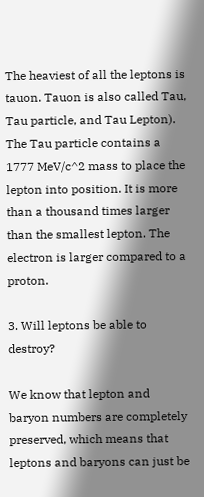The heaviest of all the leptons is tauon. Tauon is also called Tau, Tau particle, and Tau Lepton). The Tau particle contains a 1777 MeV/c^2 mass to place the lepton into position. It is more than a thousand times larger than the smallest lepton. The electron is larger compared to a proton.

3. Will leptons be able to destroy?

We know that lepton and baryon numbers are completely preserved, which means that leptons and baryons can just be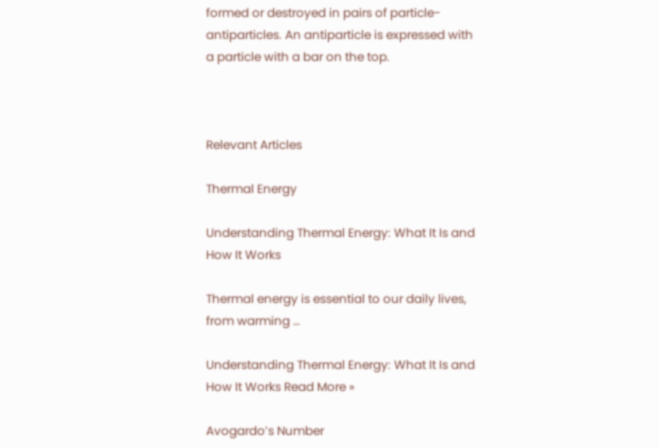formed or destroyed in pairs of particle-antiparticles. An antiparticle is expressed with a particle with a bar on the top.



Relevant Articles

Thermal Energy

Understanding Thermal Energy: What It Is and How It Works

Thermal energy is essential to our daily lives, from warming …

Understanding Thermal Energy: What It Is and How It Works Read More »

Avogardo’s Number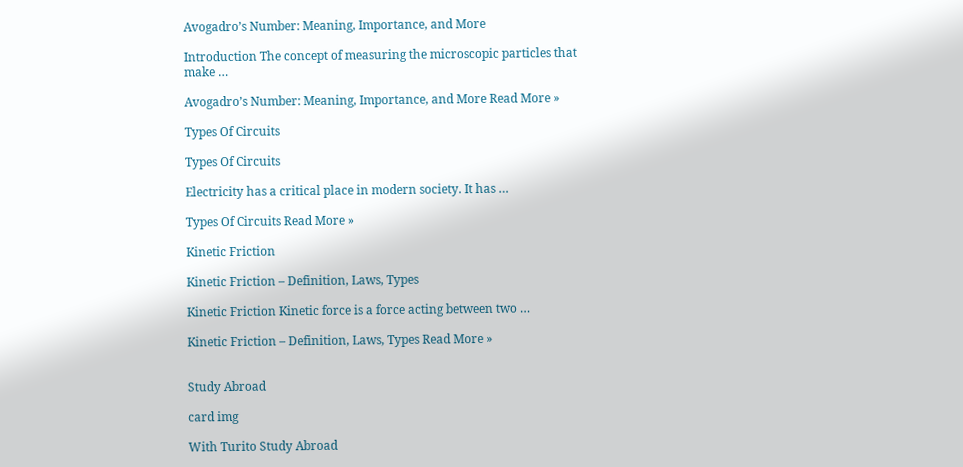Avogadro’s Number: Meaning, Importance, and More

Introduction The concept of measuring the microscopic particles that make …

Avogadro’s Number: Meaning, Importance, and More Read More »

Types Of Circuits

Types Of Circuits

Electricity has a critical place in modern society. It has …

Types Of Circuits Read More »

Kinetic Friction

Kinetic Friction – Definition, Laws, Types

Kinetic Friction Kinetic force is a force acting between two …

Kinetic Friction – Definition, Laws, Types Read More »


Study Abroad

card img

With Turito Study Abroad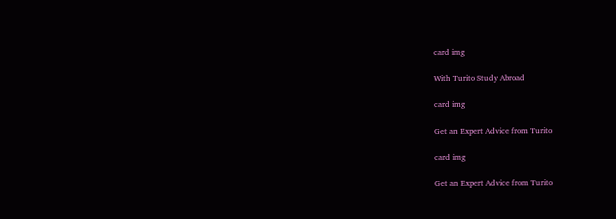card img

With Turito Study Abroad

card img

Get an Expert Advice from Turito

card img

Get an Expert Advice from Turito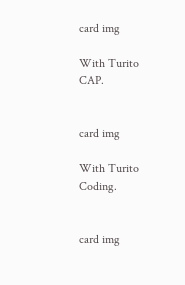card img

With Turito CAP.


card img

With Turito Coding.


card img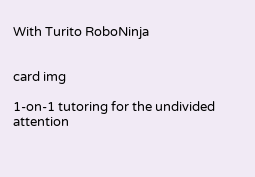With Turito RoboNinja


card img

1-on-1 tutoring for the undivided attention